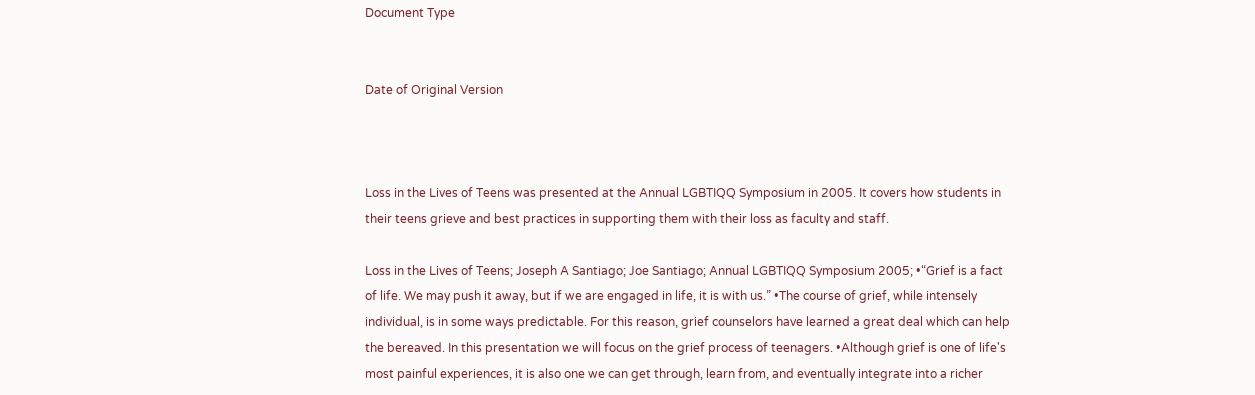Document Type


Date of Original Version



Loss in the Lives of Teens was presented at the Annual LGBTIQQ Symposium in 2005. It covers how students in their teens grieve and best practices in supporting them with their loss as faculty and staff.

Loss in the Lives of Teens; Joseph A Santiago; Joe Santiago; Annual LGBTIQQ Symposium 2005; •“Grief is a fact of life. We may push it away, but if we are engaged in life, it is with us.” •The course of grief, while intensely individual, is in some ways predictable. For this reason, grief counselors have learned a great deal which can help the bereaved. In this presentation we will focus on the grief process of teenagers. •Although grief is one of life's most painful experiences, it is also one we can get through, learn from, and eventually integrate into a richer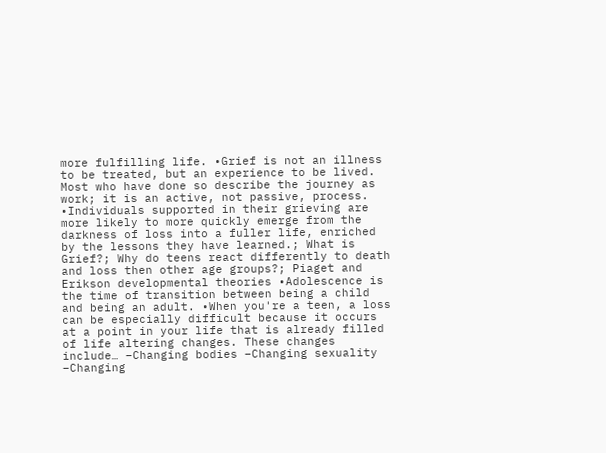more fulfilling life. •Grief is not an illness to be treated, but an experience to be lived. Most who have done so describe the journey as work; it is an active, not passive, process. •Individuals supported in their grieving are more likely to more quickly emerge from the darkness of loss into a fuller life, enriched by the lessons they have learned.; What is Grief?; Why do teens react differently to death and loss then other age groups?; Piaget and Erikson developmental theories •Adolescence is the time of transition between being a child and being an adult. •When you're a teen, a loss can be especially difficult because it occurs at a point in your life that is already filled of life altering changes. These changes include… –Changing bodies –Changing sexuality –Changing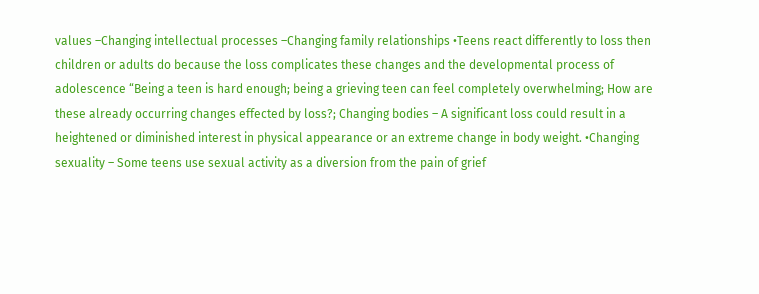values –Changing intellectual processes –Changing family relationships •Teens react differently to loss then children or adults do because the loss complicates these changes and the developmental process of adolescence “Being a teen is hard enough; being a grieving teen can feel completely overwhelming; How are these already occurring changes effected by loss?; Changing bodies – A significant loss could result in a heightened or diminished interest in physical appearance or an extreme change in body weight. •Changing sexuality – Some teens use sexual activity as a diversion from the pain of grief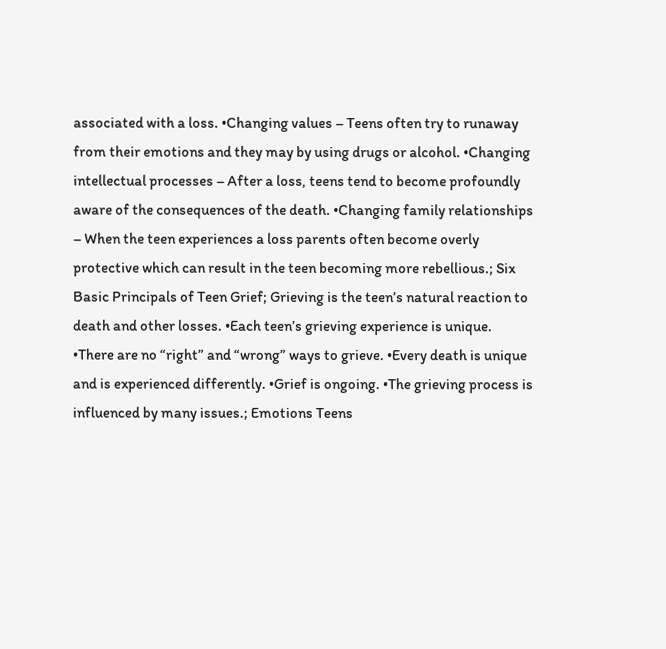associated with a loss. •Changing values – Teens often try to runaway from their emotions and they may by using drugs or alcohol. •Changing intellectual processes – After a loss, teens tend to become profoundly aware of the consequences of the death. •Changing family relationships – When the teen experiences a loss parents often become overly protective which can result in the teen becoming more rebellious.; Six Basic Principals of Teen Grief; Grieving is the teen’s natural reaction to death and other losses. •Each teen’s grieving experience is unique. •There are no “right” and “wrong” ways to grieve. •Every death is unique and is experienced differently. •Grief is ongoing. •The grieving process is influenced by many issues.; Emotions Teens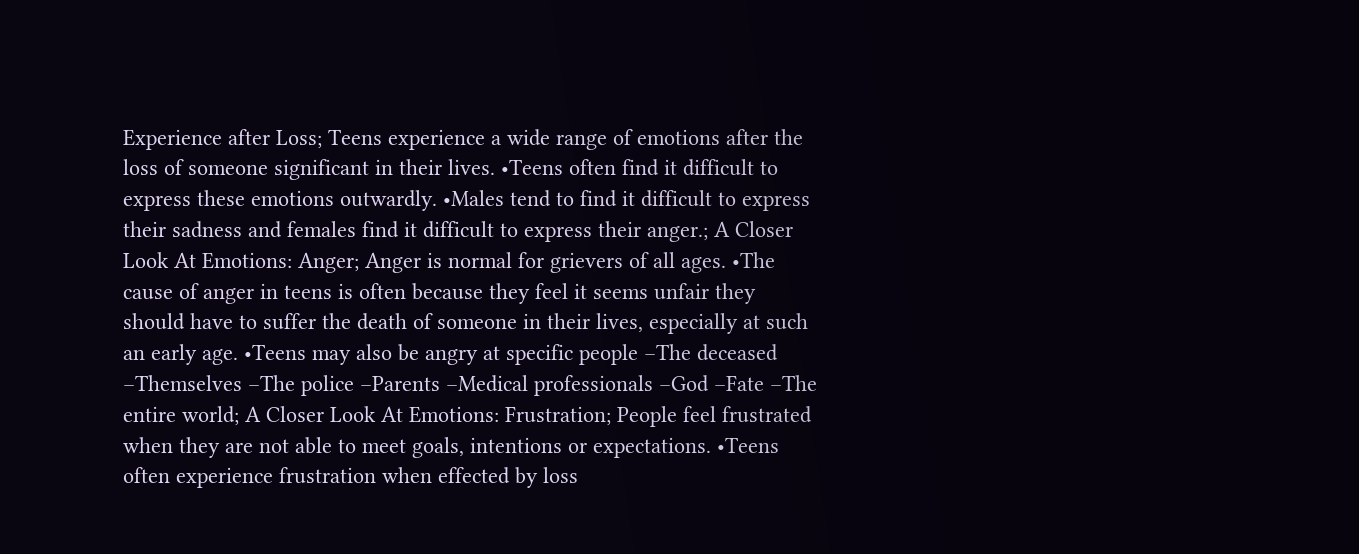Experience after Loss; Teens experience a wide range of emotions after the loss of someone significant in their lives. •Teens often find it difficult to express these emotions outwardly. •Males tend to find it difficult to express their sadness and females find it difficult to express their anger.; A Closer Look At Emotions: Anger; Anger is normal for grievers of all ages. •The cause of anger in teens is often because they feel it seems unfair they should have to suffer the death of someone in their lives, especially at such an early age. •Teens may also be angry at specific people –The deceased –Themselves –The police –Parents –Medical professionals –God –Fate –The entire world; A Closer Look At Emotions: Frustration; People feel frustrated when they are not able to meet goals, intentions or expectations. •Teens often experience frustration when effected by loss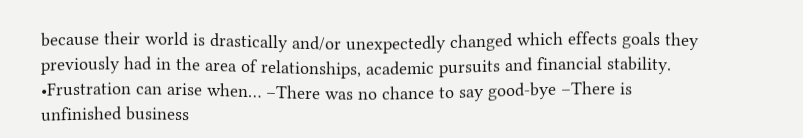because their world is drastically and/or unexpectedly changed which effects goals they previously had in the area of relationships, academic pursuits and financial stability. •Frustration can arise when… –There was no chance to say good-bye –There is unfinished business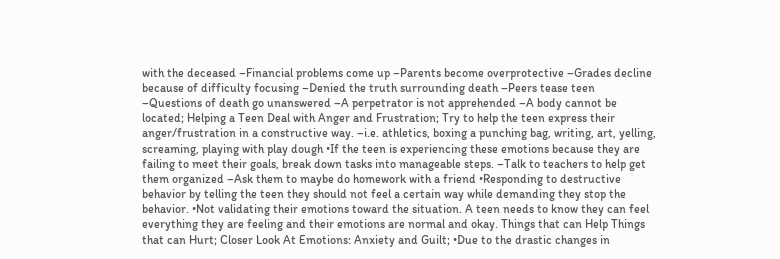with the deceased –Financial problems come up –Parents become overprotective –Grades decline because of difficulty focusing –Denied the truth surrounding death –Peers tease teen –Questions of death go unanswered –A perpetrator is not apprehended –A body cannot be located; Helping a Teen Deal with Anger and Frustration; Try to help the teen express their anger/frustration in a constructive way. –i.e. athletics, boxing a punching bag, writing, art, yelling, screaming, playing with play dough •If the teen is experiencing these emotions because they are failing to meet their goals, break down tasks into manageable steps. –Talk to teachers to help get them organized –Ask them to maybe do homework with a friend •Responding to destructive behavior by telling the teen they should not feel a certain way while demanding they stop the behavior. •Not validating their emotions toward the situation. A teen needs to know they can feel everything they are feeling and their emotions are normal and okay. Things that can Help Things that can Hurt; Closer Look At Emotions: Anxiety and Guilt; •Due to the drastic changes in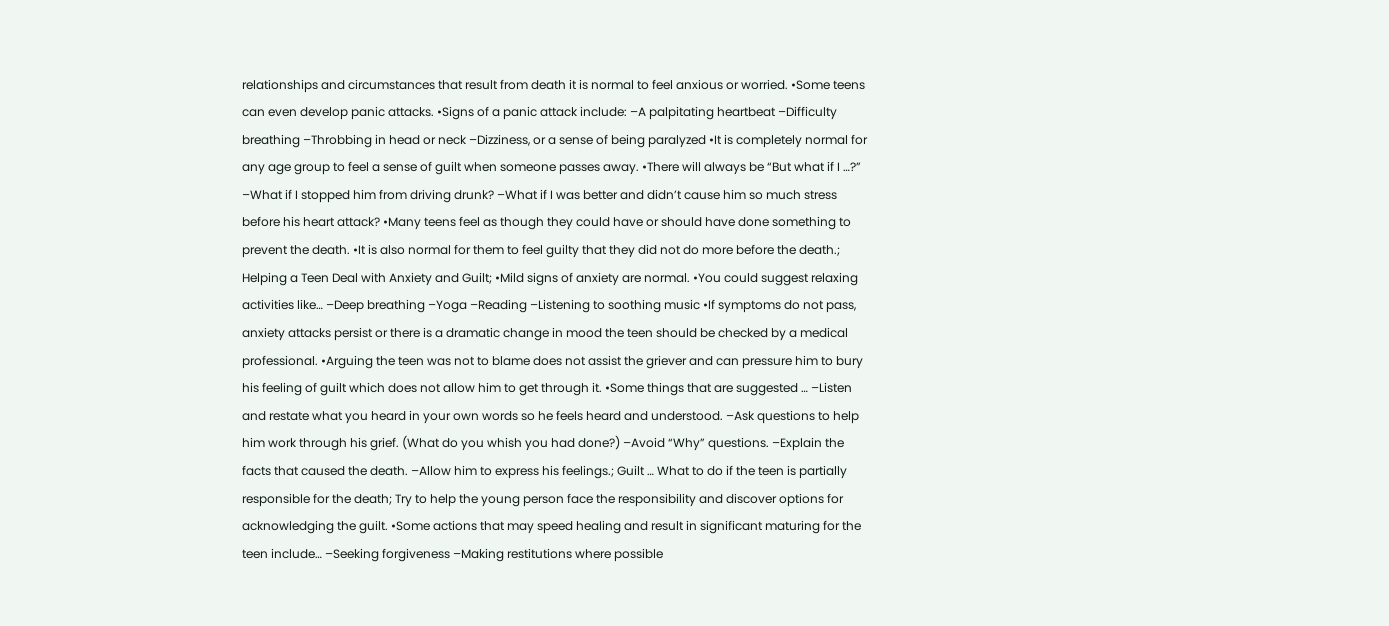relationships and circumstances that result from death it is normal to feel anxious or worried. •Some teens can even develop panic attacks. •Signs of a panic attack include: –A palpitating heartbeat –Difficulty breathing –Throbbing in head or neck –Dizziness, or a sense of being paralyzed •It is completely normal for any age group to feel a sense of guilt when someone passes away. •There will always be “But what if I …?” –What if I stopped him from driving drunk? –What if I was better and didn’t cause him so much stress before his heart attack? •Many teens feel as though they could have or should have done something to prevent the death. •It is also normal for them to feel guilty that they did not do more before the death.; Helping a Teen Deal with Anxiety and Guilt; •Mild signs of anxiety are normal. •You could suggest relaxing activities like… –Deep breathing –Yoga –Reading –Listening to soothing music •If symptoms do not pass, anxiety attacks persist or there is a dramatic change in mood the teen should be checked by a medical professional. •Arguing the teen was not to blame does not assist the griever and can pressure him to bury his feeling of guilt which does not allow him to get through it. •Some things that are suggested … –Listen and restate what you heard in your own words so he feels heard and understood. –Ask questions to help him work through his grief. (What do you whish you had done?) –Avoid “Why” questions. –Explain the facts that caused the death. –Allow him to express his feelings.; Guilt … What to do if the teen is partially responsible for the death; Try to help the young person face the responsibility and discover options for acknowledging the guilt. •Some actions that may speed healing and result in significant maturing for the teen include… –Seeking forgiveness –Making restitutions where possible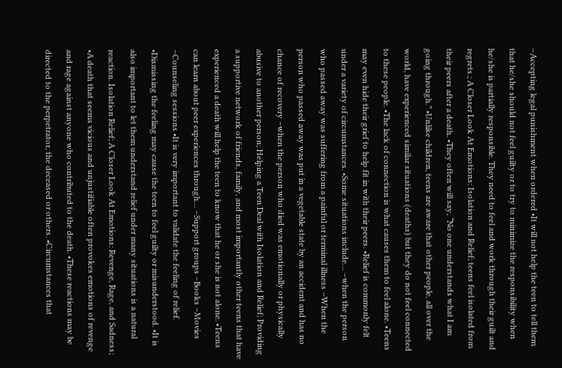–Accepting legal punishment when ordered •It will not help the teen to tell them that he/she should not feel guilty or to try to minimize the responsibility when he/she is partially responsible. They need to feel and work through their guilt and regrets.; A Closer Look At Emotions: Isolation and Relief; teens feel isolated from their peers after a death. •They often will say, “No one understands what I am going through.” •Unlike children, teens are aware that other people, all over the world, have experienced similar situations (deaths) but they do not feel connected to these people. •The lack of connection is what causes them to feel alone. •Teens may even hide their grief to help fit in with their peers. •Relief is commonly felt under a variety of circumstances. •Some situations include… –when the person who passed away was suffering from a painful or terminal illness –When the person who passed away was put in a vegetable state by an accident and has no chance of recovery –when the person who died was emotionally or physically abusive to another person; Helping a Teen Deal with Isolation and Relief; Providing a supportive network of friends, family, and most importantly other teens that have experienced a death will help the teen to know that he or she is not alone. •Teens can learn about peer experiences through… –Support groups –Books –Movies –Counseling sessions •It is very important to validate the feeling of relief. •Dismissing the feeling may cause the teen to feel guilty or misunderstood. •It is also important to let them understand relief under many situations is a natural reaction. Isolation Relief; A Closer Look At Emotions: Revenge, Rage, and Sadness; •A death that seems vicious and unjustifiable often provokes emotions of revenge and rage against anyone who contributed to the death. •These reactions may be directed to the perpetrator, the deceased or others. •Circumstances that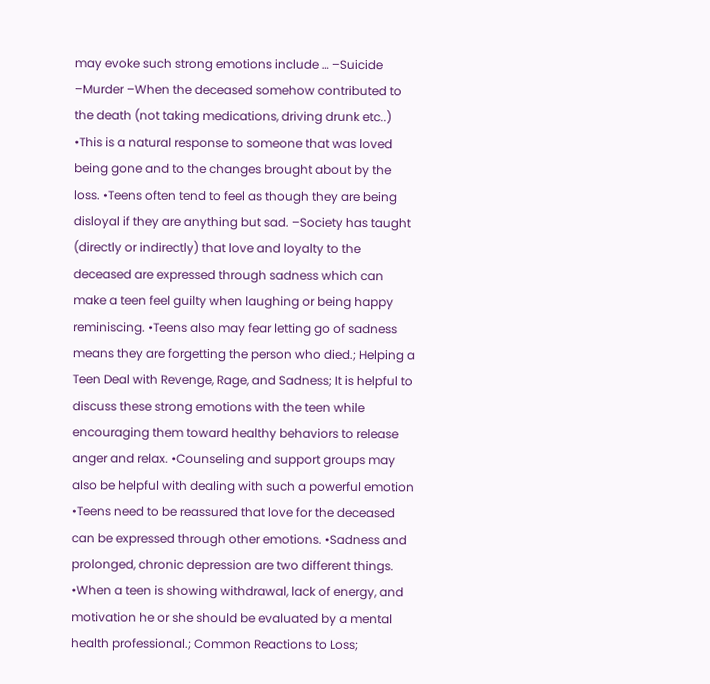may evoke such strong emotions include … –Suicide –Murder –When the deceased somehow contributed to the death (not taking medications, driving drunk etc..) •This is a natural response to someone that was loved being gone and to the changes brought about by the loss. •Teens often tend to feel as though they are being disloyal if they are anything but sad. –Society has taught (directly or indirectly) that love and loyalty to the deceased are expressed through sadness which can make a teen feel guilty when laughing or being happy reminiscing. •Teens also may fear letting go of sadness means they are forgetting the person who died.; Helping a Teen Deal with Revenge, Rage, and Sadness; It is helpful to discuss these strong emotions with the teen while encouraging them toward healthy behaviors to release anger and relax. •Counseling and support groups may also be helpful with dealing with such a powerful emotion •Teens need to be reassured that love for the deceased can be expressed through other emotions. •Sadness and prolonged, chronic depression are two different things. •When a teen is showing withdrawal, lack of energy, and motivation he or she should be evaluated by a mental health professional.; Common Reactions to Loss;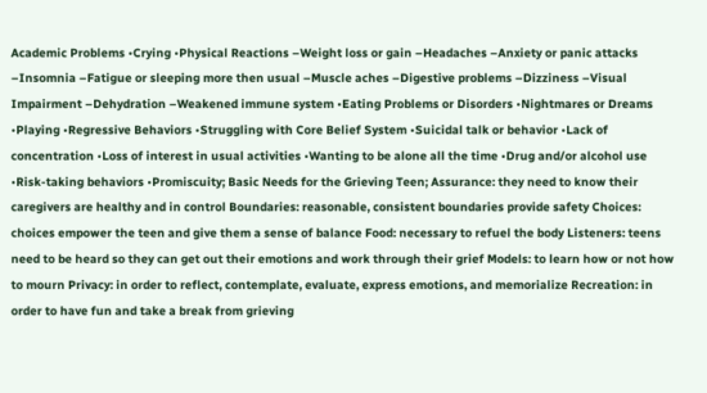Academic Problems •Crying •Physical Reactions –Weight loss or gain –Headaches –Anxiety or panic attacks –Insomnia –Fatigue or sleeping more then usual –Muscle aches –Digestive problems –Dizziness –Visual Impairment –Dehydration –Weakened immune system •Eating Problems or Disorders •Nightmares or Dreams •Playing •Regressive Behaviors •Struggling with Core Belief System •Suicidal talk or behavior •Lack of concentration •Loss of interest in usual activities •Wanting to be alone all the time •Drug and/or alcohol use •Risk-taking behaviors •Promiscuity; Basic Needs for the Grieving Teen; Assurance: they need to know their caregivers are healthy and in control Boundaries: reasonable, consistent boundaries provide safety Choices: choices empower the teen and give them a sense of balance Food: necessary to refuel the body Listeners: teens need to be heard so they can get out their emotions and work through their grief Models: to learn how or not how to mourn Privacy: in order to reflect, contemplate, evaluate, express emotions, and memorialize Recreation: in order to have fun and take a break from grieving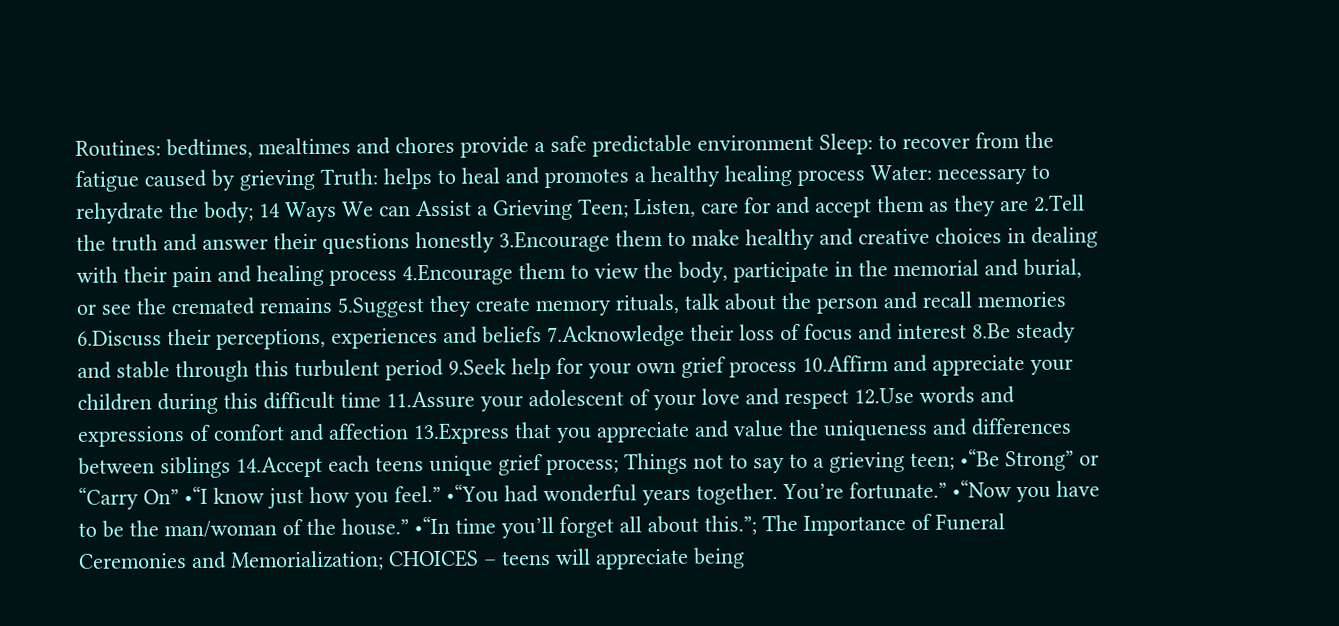Routines: bedtimes, mealtimes and chores provide a safe predictable environment Sleep: to recover from the fatigue caused by grieving Truth: helps to heal and promotes a healthy healing process Water: necessary to rehydrate the body; 14 Ways We can Assist a Grieving Teen; Listen, care for and accept them as they are 2.Tell the truth and answer their questions honestly 3.Encourage them to make healthy and creative choices in dealing with their pain and healing process 4.Encourage them to view the body, participate in the memorial and burial, or see the cremated remains 5.Suggest they create memory rituals, talk about the person and recall memories 6.Discuss their perceptions, experiences and beliefs 7.Acknowledge their loss of focus and interest 8.Be steady and stable through this turbulent period 9.Seek help for your own grief process 10.Affirm and appreciate your children during this difficult time 11.Assure your adolescent of your love and respect 12.Use words and expressions of comfort and affection 13.Express that you appreciate and value the uniqueness and differences between siblings 14.Accept each teens unique grief process; Things not to say to a grieving teen; •“Be Strong” or “Carry On” •“I know just how you feel.” •“You had wonderful years together. You’re fortunate.” •“Now you have to be the man/woman of the house.” •“In time you’ll forget all about this.”; The Importance of Funeral Ceremonies and Memorialization; CHOICES – teens will appreciate being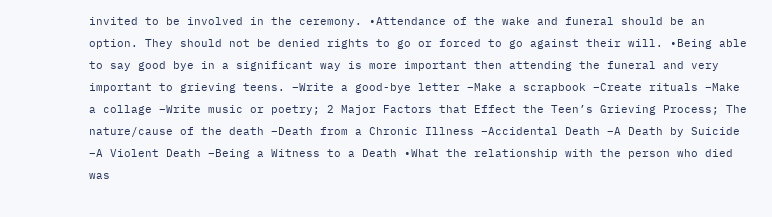invited to be involved in the ceremony. •Attendance of the wake and funeral should be an option. They should not be denied rights to go or forced to go against their will. •Being able to say good bye in a significant way is more important then attending the funeral and very important to grieving teens. –Write a good-bye letter –Make a scrapbook –Create rituals –Make a collage –Write music or poetry; 2 Major Factors that Effect the Teen’s Grieving Process; The nature/cause of the death –Death from a Chronic Illness –Accidental Death –A Death by Suicide –A Violent Death –Being a Witness to a Death •What the relationship with the person who died was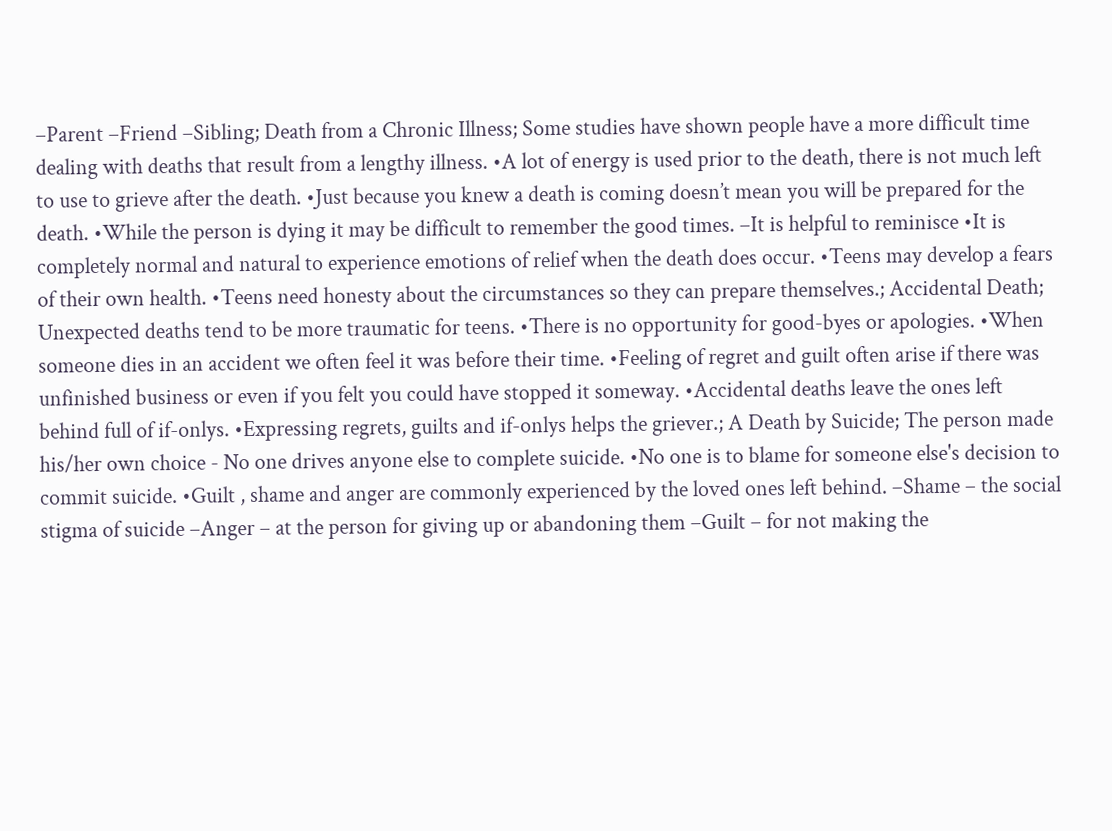–Parent –Friend –Sibling; Death from a Chronic Illness; Some studies have shown people have a more difficult time dealing with deaths that result from a lengthy illness. •A lot of energy is used prior to the death, there is not much left to use to grieve after the death. •Just because you knew a death is coming doesn’t mean you will be prepared for the death. •While the person is dying it may be difficult to remember the good times. –It is helpful to reminisce •It is completely normal and natural to experience emotions of relief when the death does occur. •Teens may develop a fears of their own health. •Teens need honesty about the circumstances so they can prepare themselves.; Accidental Death; Unexpected deaths tend to be more traumatic for teens. •There is no opportunity for good-byes or apologies. •When someone dies in an accident we often feel it was before their time. •Feeling of regret and guilt often arise if there was unfinished business or even if you felt you could have stopped it someway. •Accidental deaths leave the ones left behind full of if-onlys. •Expressing regrets, guilts and if-onlys helps the griever.; A Death by Suicide; The person made his/her own choice - No one drives anyone else to complete suicide. •No one is to blame for someone else's decision to commit suicide. •Guilt , shame and anger are commonly experienced by the loved ones left behind. –Shame – the social stigma of suicide –Anger – at the person for giving up or abandoning them –Guilt – for not making the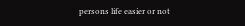persons life easier or not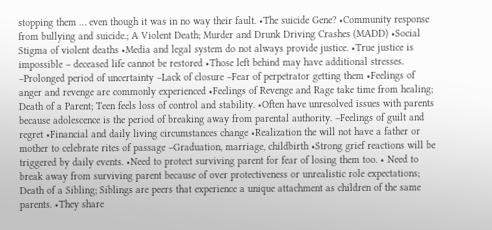stopping them … even though it was in no way their fault. •The suicide Gene? •Community response from bullying and suicide.; A Violent Death; Murder and Drunk Driving Crashes (MADD) •Social Stigma of violent deaths •Media and legal system do not always provide justice. •True justice is impossible – deceased life cannot be restored •Those left behind may have additional stresses. –Prolonged period of uncertainty –Lack of closure –Fear of perpetrator getting them •Feelings of anger and revenge are commonly experienced •Feelings of Revenge and Rage take time from healing; Death of a Parent; Teen feels loss of control and stability. •Often have unresolved issues with parents because adolescence is the period of breaking away from parental authority. –Feelings of guilt and regret •Financial and daily living circumstances change •Realization the will not have a father or mother to celebrate rites of passage –Graduation, marriage, childbirth •Strong grief reactions will be triggered by daily events. •Need to protect surviving parent for fear of losing them too. • Need to break away from surviving parent because of over protectiveness or unrealistic role expectations; Death of a Sibling; Siblings are peers that experience a unique attachment as children of the same parents. •They share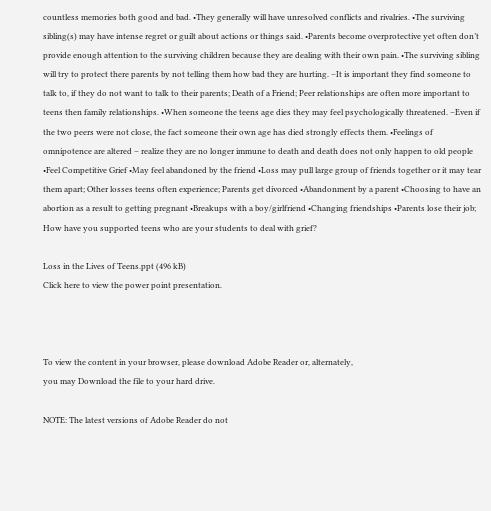countless memories both good and bad. •They generally will have unresolved conflicts and rivalries. •The surviving sibling(s) may have intense regret or guilt about actions or things said. •Parents become overprotective yet often don’t provide enough attention to the surviving children because they are dealing with their own pain. •The surviving sibling will try to protect there parents by not telling them how bad they are hurting. –It is important they find someone to talk to, if they do not want to talk to their parents; Death of a Friend; Peer relationships are often more important to teens then family relationships. •When someone the teens age dies they may feel psychologically threatened. –Even if the two peers were not close, the fact someone their own age has died strongly effects them. •Feelings of omnipotence are altered – realize they are no longer immune to death and death does not only happen to old people •Feel Competitive Grief •May feel abandoned by the friend •Loss may pull large group of friends together or it may tear them apart; Other losses teens often experience; Parents get divorced •Abandonment by a parent •Choosing to have an abortion as a result to getting pregnant •Breakups with a boy/girlfriend •Changing friendships •Parents lose their job; How have you supported teens who are your students to deal with grief?

Loss in the Lives of Teens.ppt (496 kB)
Click here to view the power point presentation.



To view the content in your browser, please download Adobe Reader or, alternately,
you may Download the file to your hard drive.

NOTE: The latest versions of Adobe Reader do not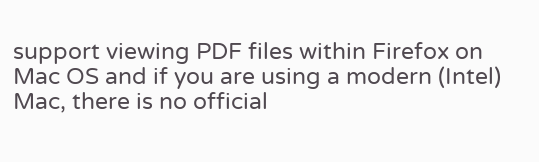support viewing PDF files within Firefox on Mac OS and if you are using a modern (Intel) Mac, there is no official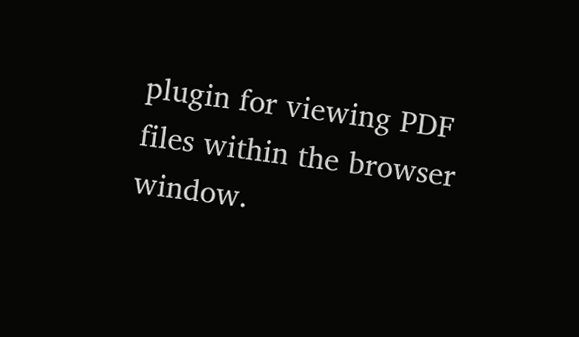plugin for viewing PDF files within the browser window.